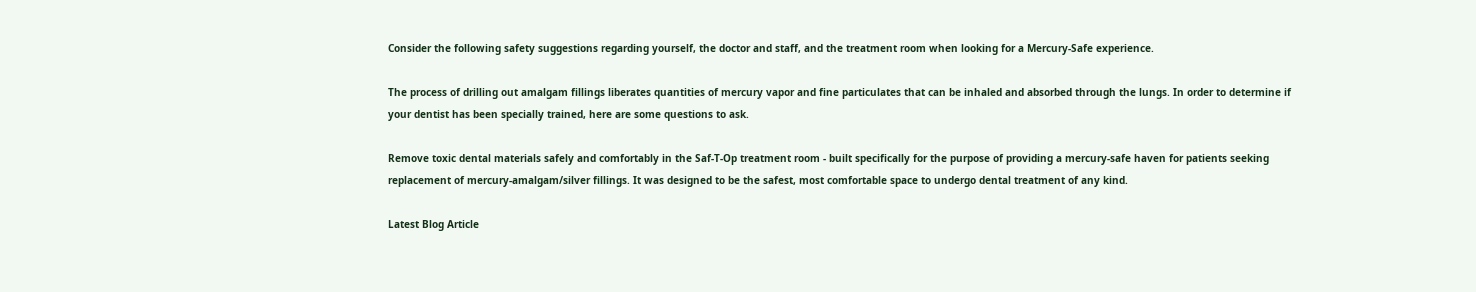Consider the following safety suggestions regarding yourself, the doctor and staff, and the treatment room when looking for a Mercury-Safe experience.

The process of drilling out amalgam fillings liberates quantities of mercury vapor and fine particulates that can be inhaled and absorbed through the lungs. In order to determine if your dentist has been specially trained, here are some questions to ask.

Remove toxic dental materials safely and comfortably in the Saf-T-Op treatment room - built specifically for the purpose of providing a mercury-safe haven for patients seeking replacement of mercury-amalgam/silver fillings. It was designed to be the safest, most comfortable space to undergo dental treatment of any kind.

Latest Blog Article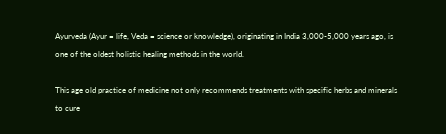Ayurveda (Ayur = life, Veda = science or knowledge), originating in India 3,000-5,000 years ago, is one of the oldest holistic healing methods in the world.

This age old practice of medicine not only recommends treatments with specific herbs and minerals to cure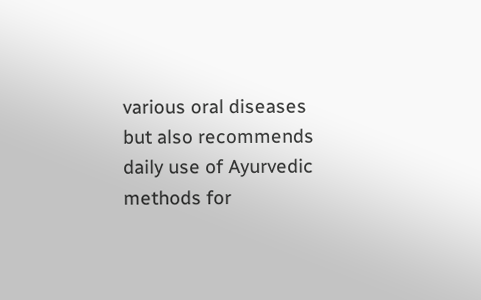various oral diseases but also recommends daily use of Ayurvedic methods for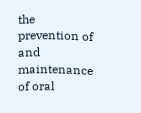the prevention of and maintenance of oral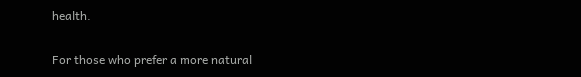health.

For those who prefer a more natural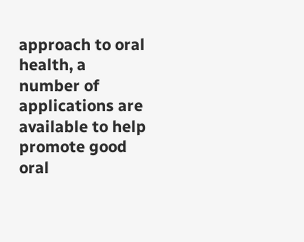approach to oral health, a number of applications are available to help promote good oral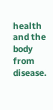health and the body from disease.